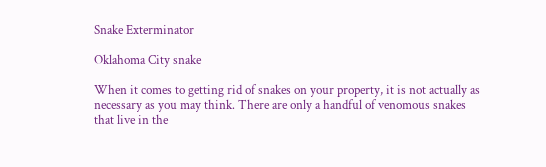Snake Exterminator

Oklahoma City snake

When it comes to getting rid of snakes on your property, it is not actually as necessary as you may think. There are only a handful of venomous snakes that live in the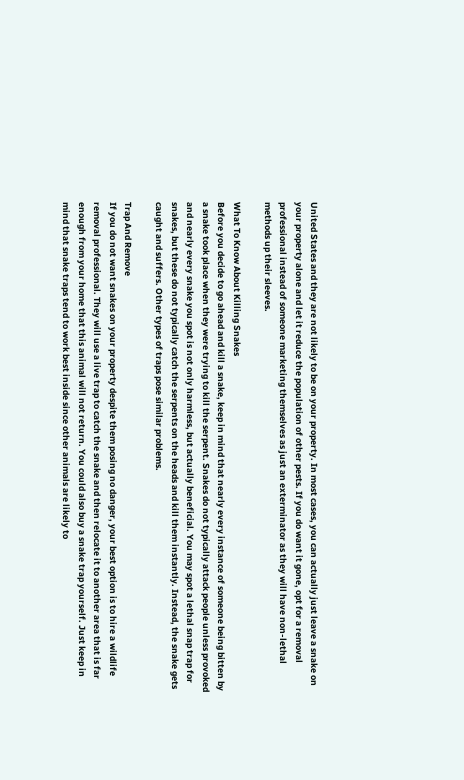United States and they are not likely to be on your property. In most cases, you can actually just leave a snake on your property alone and let it reduce the population of other pests. If you do want it gone, opt for a removal professional instead of someone marketing themselves as just an exterminator as they will have non-lethal methods up their sleeves.

What To Know About Killing Snakes
Before you decide to go ahead and kill a snake, keep in mind that nearly every instance of someone being bitten by a snake took place when they were trying to kill the serpent. Snakes do not typically attack people unless provoked and nearly every snake you spot is not only harmless, but actually beneficial. You may spot a lethal snap trap for snakes, but these do not typically catch the serpents on the heads and kill them instantly. Instead, the snake gets caught and suffers. Other types of traps pose similar problems.

Trap And Remove
If you do not want snakes on your property despite them posing no danger, your best option is to hire a wildlife removal professional. They will use a live trap to catch the snake and then relocate it to another area that is far enough from your home that this animal will not return. You could also buy a snake trap yourself. Just keep in mind that snake traps tend to work best inside since other animals are likely to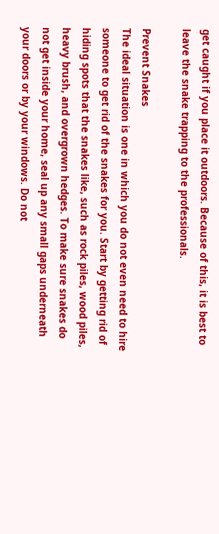get caught if you place it outdoors. Because of this, it is best to leave the snake trapping to the professionals.

Prevent Snakes
The ideal situation is one in which you do not even need to hire someone to get rid of the snakes for you. Start by getting rid of hiding spots that the snakes like, such as rock piles, wood piles, heavy brush, and overgrown hedges. To make sure snakes do not get inside your home, seal up any small gaps underneath your doors or by your windows. Do not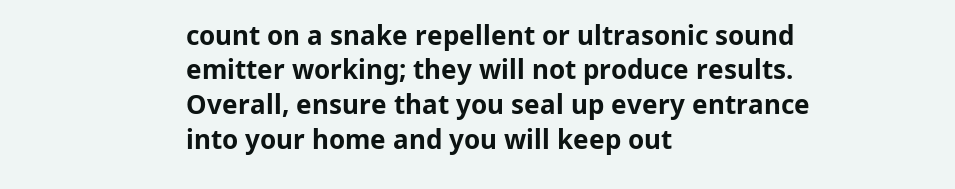count on a snake repellent or ultrasonic sound emitter working; they will not produce results. Overall, ensure that you seal up every entrance into your home and you will keep out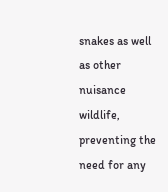snakes as well as other nuisance wildlife, preventing the need for any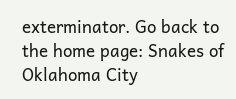exterminator. Go back to the home page: Snakes of Oklahoma City